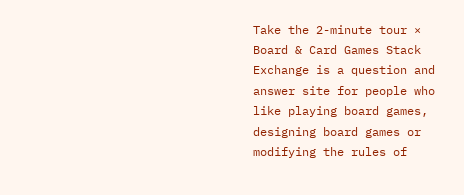Take the 2-minute tour ×
Board & Card Games Stack Exchange is a question and answer site for people who like playing board games, designing board games or modifying the rules of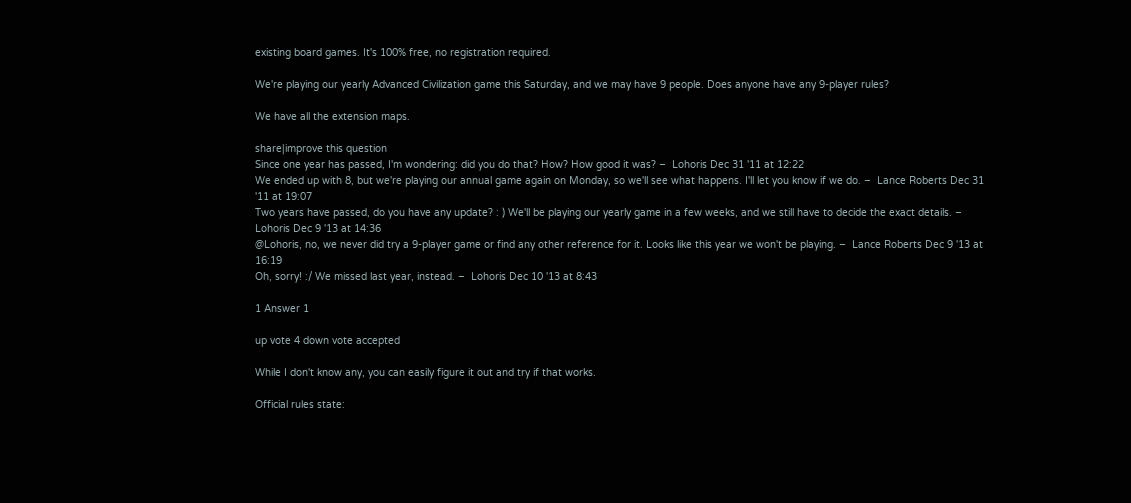existing board games. It's 100% free, no registration required.

We're playing our yearly Advanced Civilization game this Saturday, and we may have 9 people. Does anyone have any 9-player rules?

We have all the extension maps.

share|improve this question
Since one year has passed, I'm wondering: did you do that? How? How good it was? –  Lohoris Dec 31 '11 at 12:22
We ended up with 8, but we're playing our annual game again on Monday, so we'll see what happens. I'll let you know if we do. –  Lance Roberts Dec 31 '11 at 19:07
Two years have passed, do you have any update? : ) We'll be playing our yearly game in a few weeks, and we still have to decide the exact details. –  Lohoris Dec 9 '13 at 14:36
@Lohoris, no, we never did try a 9-player game or find any other reference for it. Looks like this year we won't be playing. –  Lance Roberts Dec 9 '13 at 16:19
Oh, sorry! :/ We missed last year, instead. –  Lohoris Dec 10 '13 at 8:43

1 Answer 1

up vote 4 down vote accepted

While I don't know any, you can easily figure it out and try if that works.

Official rules state: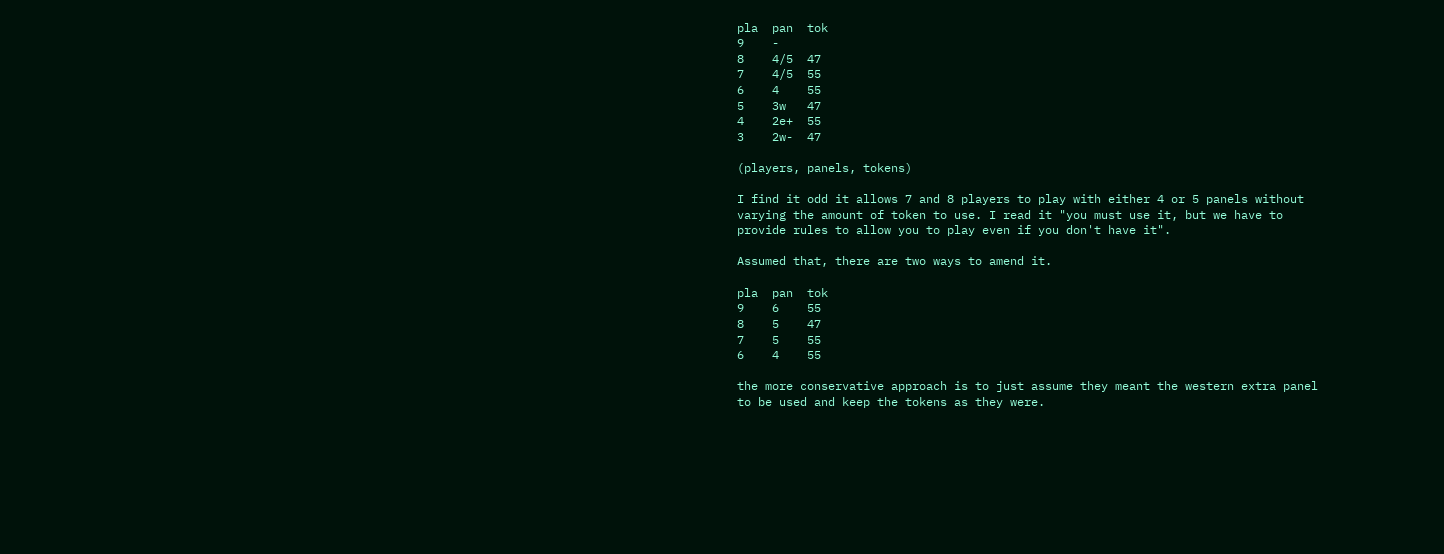pla  pan  tok
9    -
8    4/5  47
7    4/5  55
6    4    55
5    3w   47
4    2e+  55
3    2w-  47

(players, panels, tokens)

I find it odd it allows 7 and 8 players to play with either 4 or 5 panels without varying the amount of token to use. I read it "you must use it, but we have to provide rules to allow you to play even if you don't have it".

Assumed that, there are two ways to amend it.

pla  pan  tok
9    6    55
8    5    47
7    5    55
6    4    55

the more conservative approach is to just assume they meant the western extra panel to be used and keep the tokens as they were.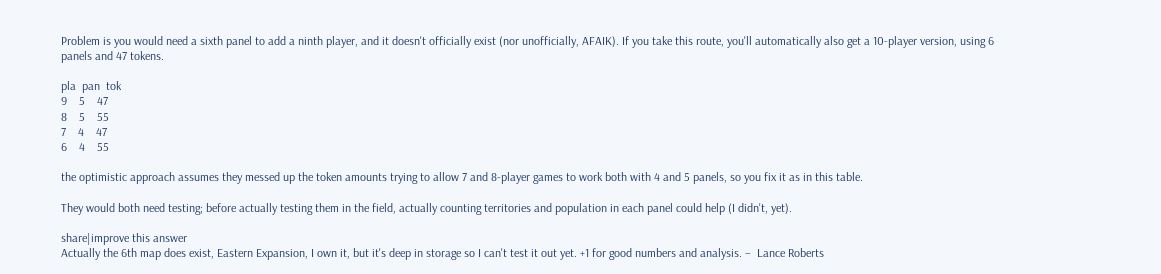Problem is you would need a sixth panel to add a ninth player, and it doesn't officially exist (nor unofficially, AFAIK). If you take this route, you'll automatically also get a 10-player version, using 6 panels and 47 tokens.

pla  pan  tok
9    5    47
8    5    55
7    4    47
6    4    55

the optimistic approach assumes they messed up the token amounts trying to allow 7 and 8-player games to work both with 4 and 5 panels, so you fix it as in this table.

They would both need testing; before actually testing them in the field, actually counting territories and population in each panel could help (I didn't, yet).

share|improve this answer
Actually the 6th map does exist, Eastern Expansion, I own it, but it's deep in storage so I can't test it out yet. +1 for good numbers and analysis. –  Lance Roberts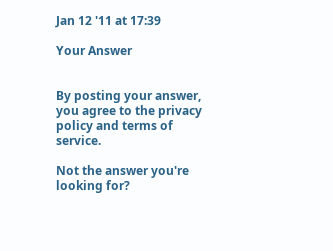Jan 12 '11 at 17:39

Your Answer


By posting your answer, you agree to the privacy policy and terms of service.

Not the answer you're looking for?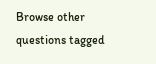Browse other questions tagged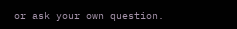or ask your own question.